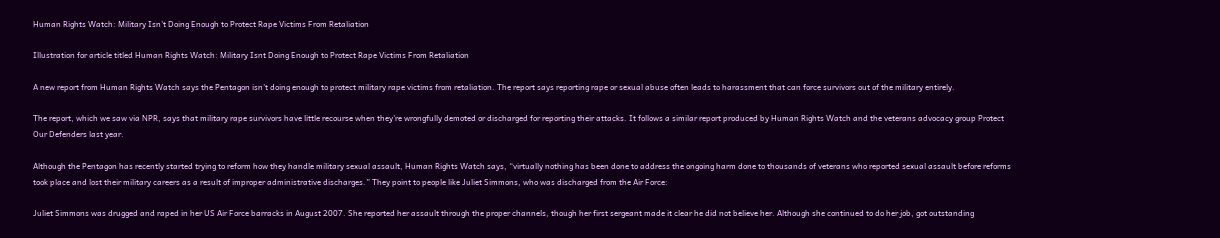Human Rights Watch: Military Isn't Doing Enough to Protect Rape Victims From Retaliation

Illustration for article titled Human Rights Watch: Military Isnt Doing Enough to Protect Rape Victims From Retaliation

A new report from Human Rights Watch says the Pentagon isn’t doing enough to protect military rape victims from retaliation. The report says reporting rape or sexual abuse often leads to harassment that can force survivors out of the military entirely.

The report, which we saw via NPR, says that military rape survivors have little recourse when they’re wrongfully demoted or discharged for reporting their attacks. It follows a similar report produced by Human Rights Watch and the veterans advocacy group Protect Our Defenders last year.

Although the Pentagon has recently started trying to reform how they handle military sexual assault, Human Rights Watch says, “virtually nothing has been done to address the ongoing harm done to thousands of veterans who reported sexual assault before reforms took place and lost their military careers as a result of improper administrative discharges.” They point to people like Juliet Simmons, who was discharged from the Air Force:

Juliet Simmons was drugged and raped in her US Air Force barracks in August 2007. She reported her assault through the proper channels, though her first sergeant made it clear he did not believe her. Although she continued to do her job, got outstanding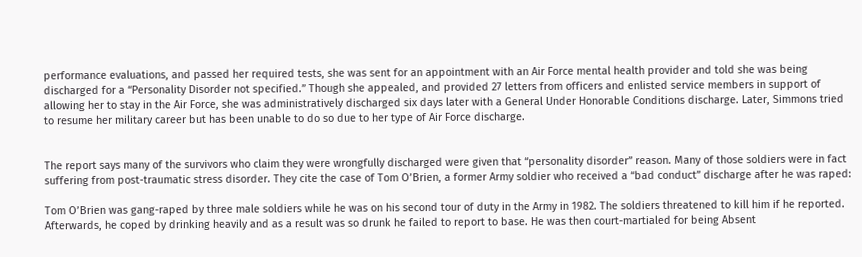performance evaluations, and passed her required tests, she was sent for an appointment with an Air Force mental health provider and told she was being discharged for a “Personality Disorder not specified.” Though she appealed, and provided 27 letters from officers and enlisted service members in support of allowing her to stay in the Air Force, she was administratively discharged six days later with a General Under Honorable Conditions discharge. Later, Simmons tried to resume her military career but has been unable to do so due to her type of Air Force discharge.


The report says many of the survivors who claim they were wrongfully discharged were given that “personality disorder” reason. Many of those soldiers were in fact suffering from post-traumatic stress disorder. They cite the case of Tom O’Brien, a former Army soldier who received a “bad conduct” discharge after he was raped:

Tom O’Brien was gang-raped by three male soldiers while he was on his second tour of duty in the Army in 1982. The soldiers threatened to kill him if he reported. Afterwards, he coped by drinking heavily and as a result was so drunk he failed to report to base. He was then court-martialed for being Absent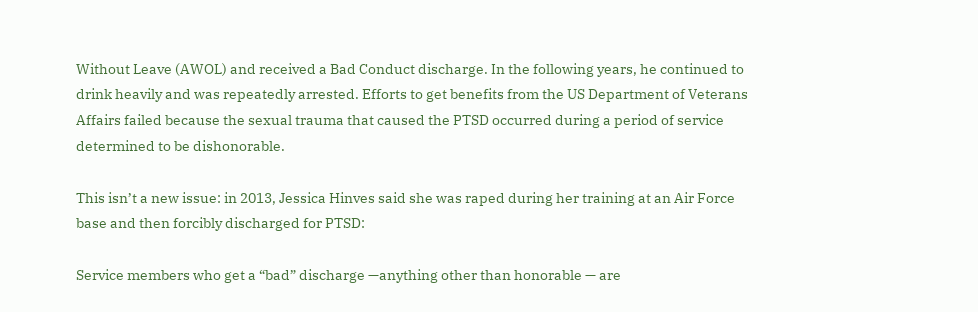Without Leave (AWOL) and received a Bad Conduct discharge. In the following years, he continued to drink heavily and was repeatedly arrested. Efforts to get benefits from the US Department of Veterans Affairs failed because the sexual trauma that caused the PTSD occurred during a period of service determined to be dishonorable.

This isn’t a new issue: in 2013, Jessica Hinves said she was raped during her training at an Air Force base and then forcibly discharged for PTSD:

Service members who get a “bad” discharge —anything other than honorable — are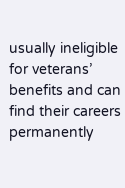usually ineligible for veterans’ benefits and can find their careers permanently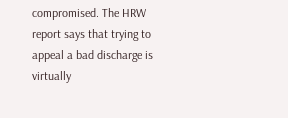compromised. The HRW report says that trying to appeal a bad discharge is virtually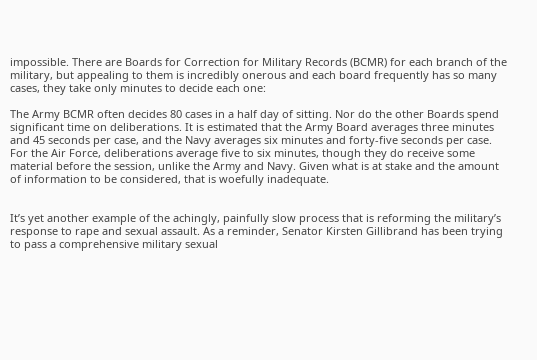impossible. There are Boards for Correction for Military Records (BCMR) for each branch of the military, but appealing to them is incredibly onerous and each board frequently has so many cases, they take only minutes to decide each one:

The Army BCMR often decides 80 cases in a half day of sitting. Nor do the other Boards spend significant time on deliberations. It is estimated that the Army Board averages three minutes and 45 seconds per case, and the Navy averages six minutes and forty-five seconds per case. For the Air Force, deliberations average five to six minutes, though they do receive some material before the session, unlike the Army and Navy. Given what is at stake and the amount of information to be considered, that is woefully inadequate.


It’s yet another example of the achingly, painfully slow process that is reforming the military’s response to rape and sexual assault. As a reminder, Senator Kirsten Gillibrand has been trying to pass a comprehensive military sexual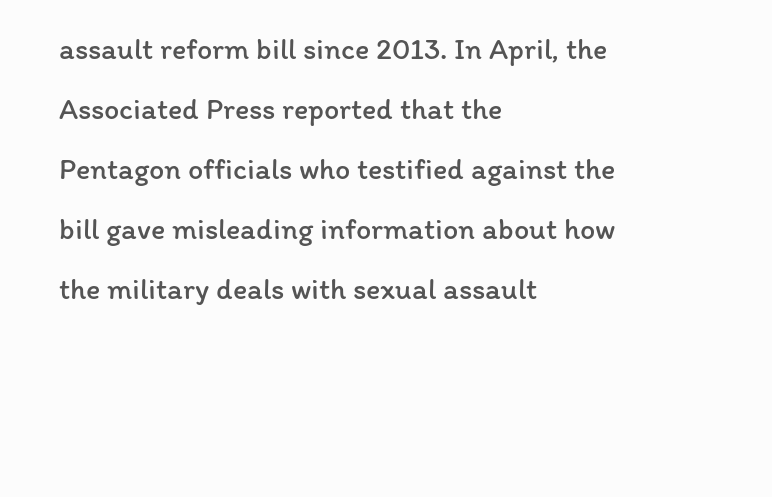assault reform bill since 2013. In April, the Associated Press reported that the Pentagon officials who testified against the bill gave misleading information about how the military deals with sexual assault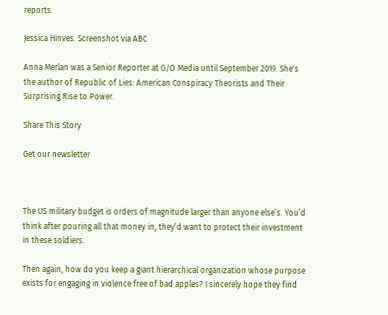reports.

Jessica Hinves. Screenshot via ABC

Anna Merlan was a Senior Reporter at G/O Media until September 2019. She's the author of Republic of Lies: American Conspiracy Theorists and Their Surprising Rise to Power.

Share This Story

Get our newsletter



The US military budget is orders of magnitude larger than anyone else’s. You’d think after pouring all that money in, they’d want to protect their investment in these soldiers.

Then again, how do you keep a giant hierarchical organization whose purpose exists for engaging in violence free of bad apples? I sincerely hope they find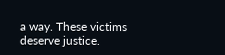a way. These victims deserve justice.